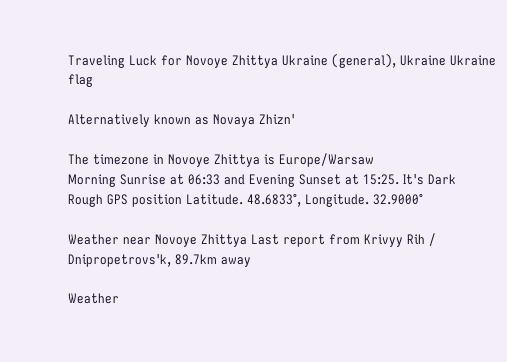Traveling Luck for Novoye Zhittya Ukraine (general), Ukraine Ukraine flag

Alternatively known as Novaya Zhizn'

The timezone in Novoye Zhittya is Europe/Warsaw
Morning Sunrise at 06:33 and Evening Sunset at 15:25. It's Dark
Rough GPS position Latitude. 48.6833°, Longitude. 32.9000°

Weather near Novoye Zhittya Last report from Krivyy Rih / Dnipropetrovs'k, 89.7km away

Weather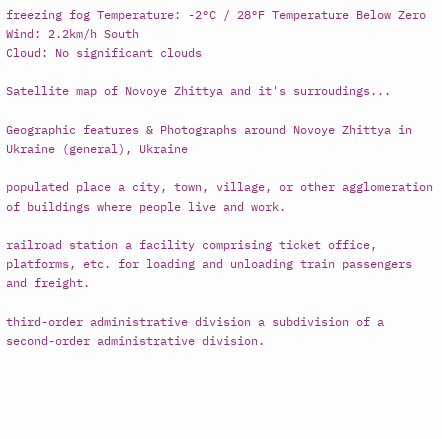freezing fog Temperature: -2°C / 28°F Temperature Below Zero
Wind: 2.2km/h South
Cloud: No significant clouds

Satellite map of Novoye Zhittya and it's surroudings...

Geographic features & Photographs around Novoye Zhittya in Ukraine (general), Ukraine

populated place a city, town, village, or other agglomeration of buildings where people live and work.

railroad station a facility comprising ticket office, platforms, etc. for loading and unloading train passengers and freight.

third-order administrative division a subdivision of a second-order administrative division.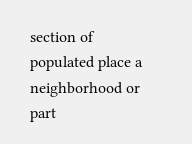section of populated place a neighborhood or part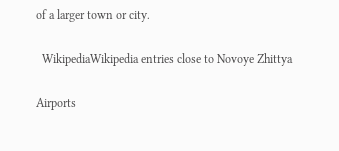of a larger town or city.

  WikipediaWikipedia entries close to Novoye Zhittya

Airports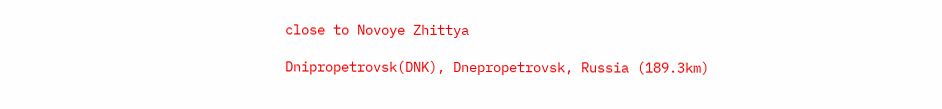close to Novoye Zhittya

Dnipropetrovsk(DNK), Dnepropetrovsk, Russia (189.3km)